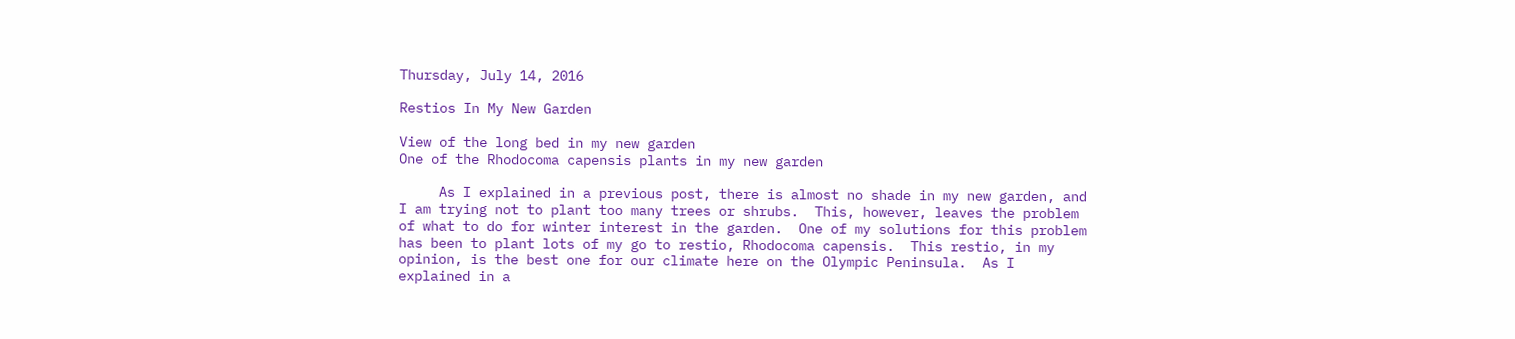Thursday, July 14, 2016

Restios In My New Garden

View of the long bed in my new garden
One of the Rhodocoma capensis plants in my new garden

     As I explained in a previous post, there is almost no shade in my new garden, and I am trying not to plant too many trees or shrubs.  This, however, leaves the problem of what to do for winter interest in the garden.  One of my solutions for this problem has been to plant lots of my go to restio, Rhodocoma capensis.  This restio, in my opinion, is the best one for our climate here on the Olympic Peninsula.  As I explained in a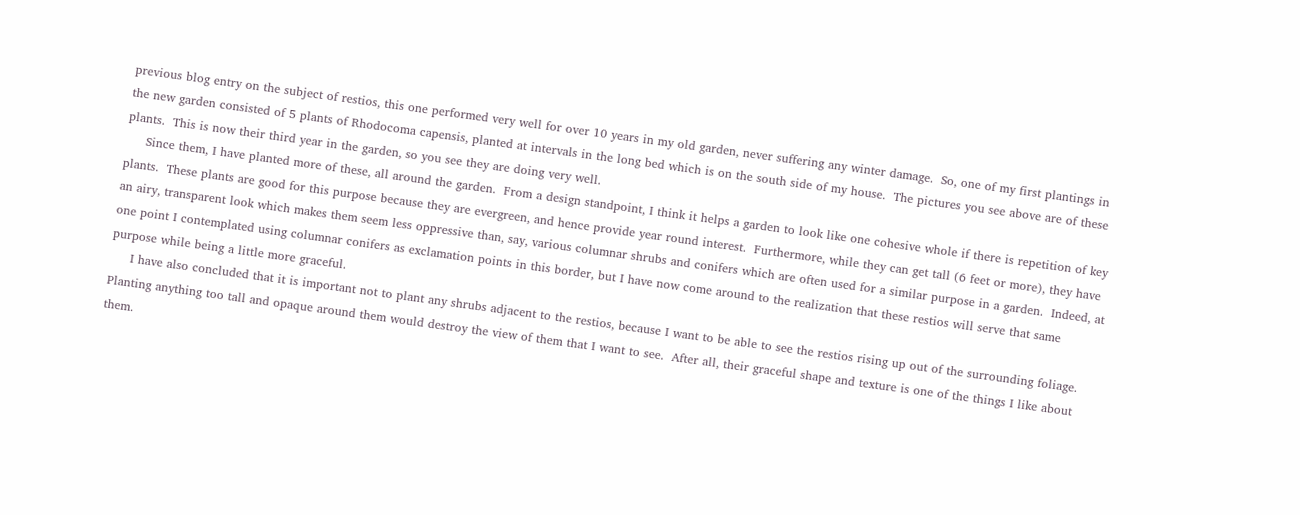previous blog entry on the subject of restios, this one performed very well for over 10 years in my old garden, never suffering any winter damage.  So, one of my first plantings in the new garden consisted of 5 plants of Rhodocoma capensis, planted at intervals in the long bed which is on the south side of my house.  The pictures you see above are of these plants.  This is now their third year in the garden, so you see they are doing very well.
     Since them, I have planted more of these, all around the garden.  From a design standpoint, I think it helps a garden to look like one cohesive whole if there is repetition of key plants.  These plants are good for this purpose because they are evergreen, and hence provide year round interest.  Furthermore, while they can get tall (6 feet or more), they have an airy, transparent look which makes them seem less oppressive than, say, various columnar shrubs and conifers which are often used for a similar purpose in a garden.  Indeed, at one point I contemplated using columnar conifers as exclamation points in this border, but I have now come around to the realization that these restios will serve that same purpose while being a little more graceful.
     I have also concluded that it is important not to plant any shrubs adjacent to the restios, because I want to be able to see the restios rising up out of the surrounding foliage.  Planting anything too tall and opaque around them would destroy the view of them that I want to see.  After all, their graceful shape and texture is one of the things I like about them.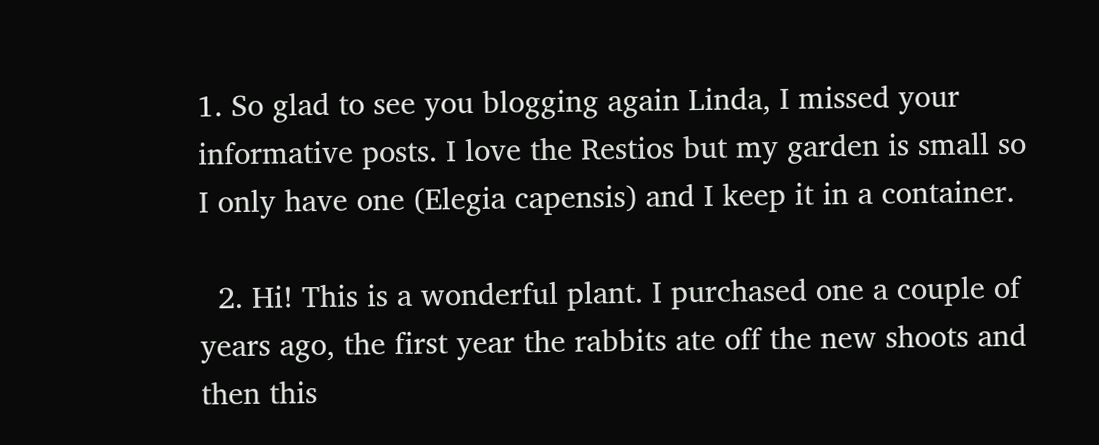1. So glad to see you blogging again Linda, I missed your informative posts. I love the Restios but my garden is small so I only have one (Elegia capensis) and I keep it in a container.

  2. Hi! This is a wonderful plant. I purchased one a couple of years ago, the first year the rabbits ate off the new shoots and then this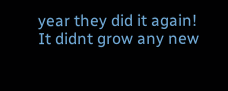year they did it again! It didnt grow any new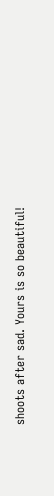shoots after sad. Yours is so beautiful!